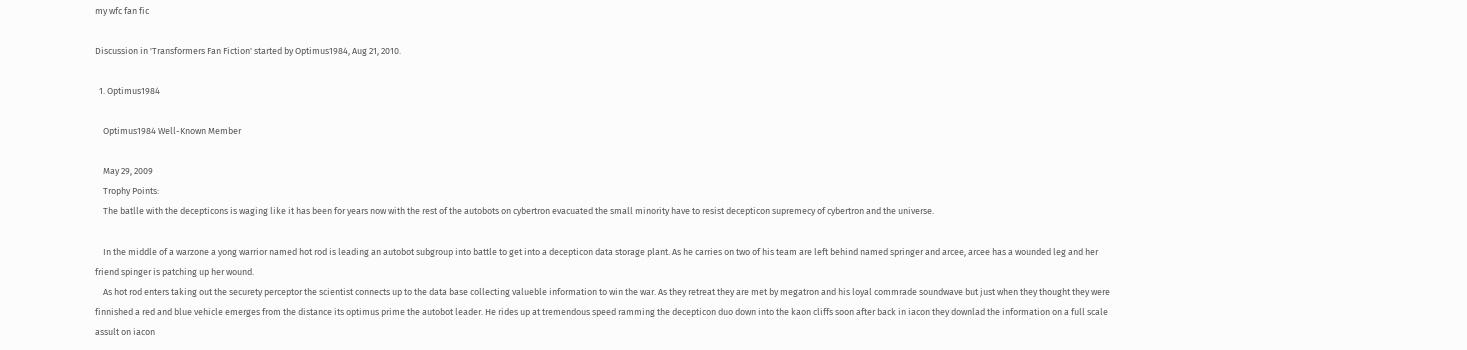my wfc fan fic

Discussion in 'Transformers Fan Fiction' started by Optimus1984, Aug 21, 2010.

  1. Optimus1984

    Optimus1984 Well-Known Member

    May 29, 2009
    Trophy Points:
    The batlle with the decepticons is waging like it has been for years now with the rest of the autobots on cybertron evacuated the small minority have to resist decepticon supremecy of cybertron and the universe.

    In the middle of a warzone a yong warrior named hot rod is leading an autobot subgroup into battle to get into a decepticon data storage plant. As he carries on two of his team are left behind named springer and arcee, arcee has a wounded leg and her friend spinger is patching up her wound.
    As hot rod enters taking out the securety perceptor the scientist connects up to the data base collecting valueble information to win the war. As they retreat they are met by megatron and his loyal commrade soundwave but just when they thought they were finnished a red and blue vehicle emerges from the distance its optimus prime the autobot leader. He rides up at tremendous speed ramming the decepticon duo down into the kaon cliffs soon after back in iacon they downlad the information on a full scale assult on iacon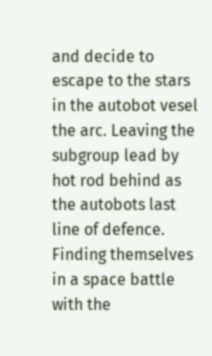and decide to escape to the stars in the autobot vesel the arc. Leaving the subgroup lead by hot rod behind as the autobots last line of defence. Finding themselves in a space battle with the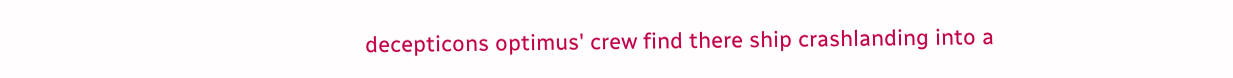decepticons optimus' crew find there ship crashlanding into a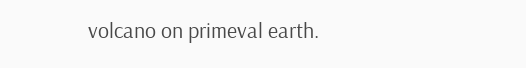volcano on primeval earth.